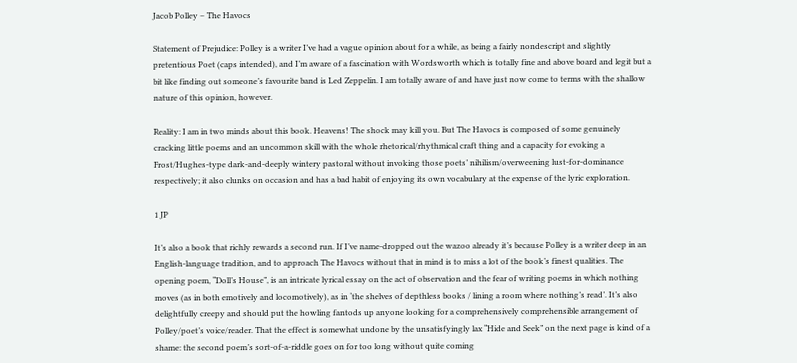Jacob Polley – The Havocs

Statement of Prejudice: Polley is a writer I’ve had a vague opinion about for a while, as being a fairly nondescript and slightly pretentious Poet (caps intended), and I’m aware of a fascination with Wordsworth which is totally fine and above board and legit but a bit like finding out someone’s favourite band is Led Zeppelin. I am totally aware of and have just now come to terms with the shallow nature of this opinion, however.

Reality: I am in two minds about this book. Heavens! The shock may kill you. But The Havocs is composed of some genuinely cracking little poems and an uncommon skill with the whole rhetorical/rhythmical craft thing and a capacity for evoking a Frost/Hughes-type dark-and-deeply wintery pastoral without invoking those poets’ nihilism/overweening lust-for-dominance respectively; it also clunks on occasion and has a bad habit of enjoying its own vocabulary at the expense of the lyric exploration.

1 JP

It’s also a book that richly rewards a second run. If I’ve name-dropped out the wazoo already it’s because Polley is a writer deep in an English-language tradition, and to approach The Havocs without that in mind is to miss a lot of the book’s finest qualities. The opening poem, “Doll’s House”, is an intricate lyrical essay on the act of observation and the fear of writing poems in which nothing moves (as in both emotively and locomotively), as in ‘the shelves of depthless books / lining a room where nothing’s read’. It’s also delightfully creepy and should put the howling fantods up anyone looking for a comprehensively comprehensible arrangement of Polley/poet’s voice/reader. That the effect is somewhat undone by the unsatisfyingly lax “Hide and Seek” on the next page is kind of a shame: the second poem’s sort-of-a-riddle goes on for too long without quite coming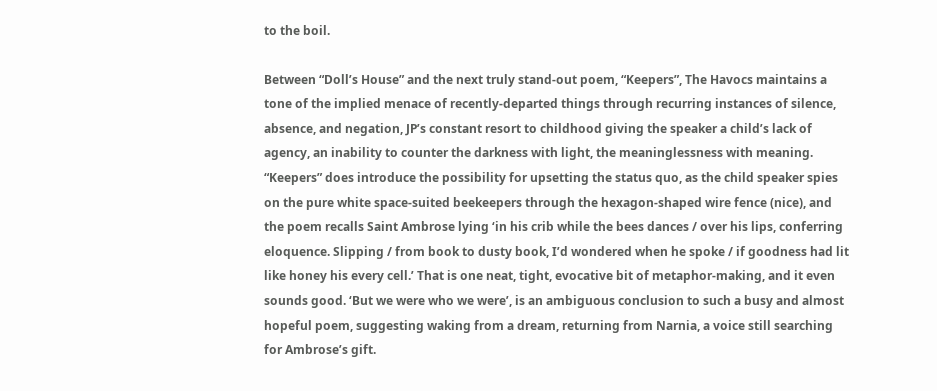to the boil.

Between “Doll’s House” and the next truly stand-out poem, “Keepers”, The Havocs maintains a tone of the implied menace of recently-departed things through recurring instances of silence, absence, and negation, JP’s constant resort to childhood giving the speaker a child’s lack of agency, an inability to counter the darkness with light, the meaninglessness with meaning. “Keepers” does introduce the possibility for upsetting the status quo, as the child speaker spies on the pure white space-suited beekeepers through the hexagon-shaped wire fence (nice), and the poem recalls Saint Ambrose lying ‘in his crib while the bees dances / over his lips, conferring eloquence. Slipping / from book to dusty book, I’d wondered when he spoke / if goodness had lit like honey his every cell.’ That is one neat, tight, evocative bit of metaphor-making, and it even sounds good. ‘But we were who we were’, is an ambiguous conclusion to such a busy and almost hopeful poem, suggesting waking from a dream, returning from Narnia, a voice still searching for Ambrose’s gift.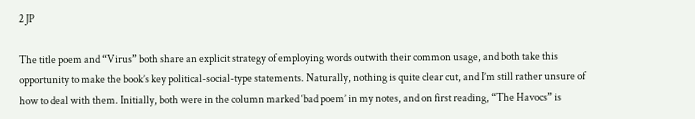2 JP

The title poem and “Virus” both share an explicit strategy of employing words outwith their common usage, and both take this opportunity to make the book’s key political-social-type statements. Naturally, nothing is quite clear cut, and I’m still rather unsure of how to deal with them. Initially, both were in the column marked ‘bad poem’ in my notes, and on first reading, “The Havocs” is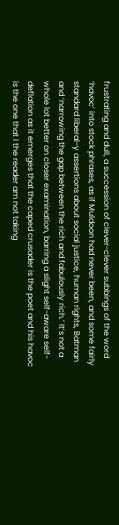frustrating and dull, a succession of clever-clever subbings of the word ‘havoc’ into stock phrases, as if Muldoon had never been, and some fairly standard liberal-y assertions about social justice, human rights, Batman and ‘narrowing the gap between the rich and fabulously rich.’ It’s not a whole lot better on closer examination, barring a slight self-aware self-deflation as it emerges that the caped crusader is the poet and his havoc is the one that I the reader am not taking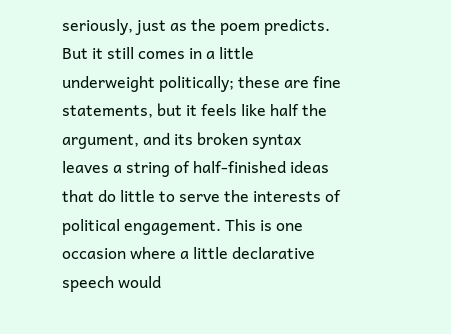seriously, just as the poem predicts. But it still comes in a little underweight politically; these are fine statements, but it feels like half the argument, and its broken syntax leaves a string of half-finished ideas that do little to serve the interests of political engagement. This is one occasion where a little declarative speech would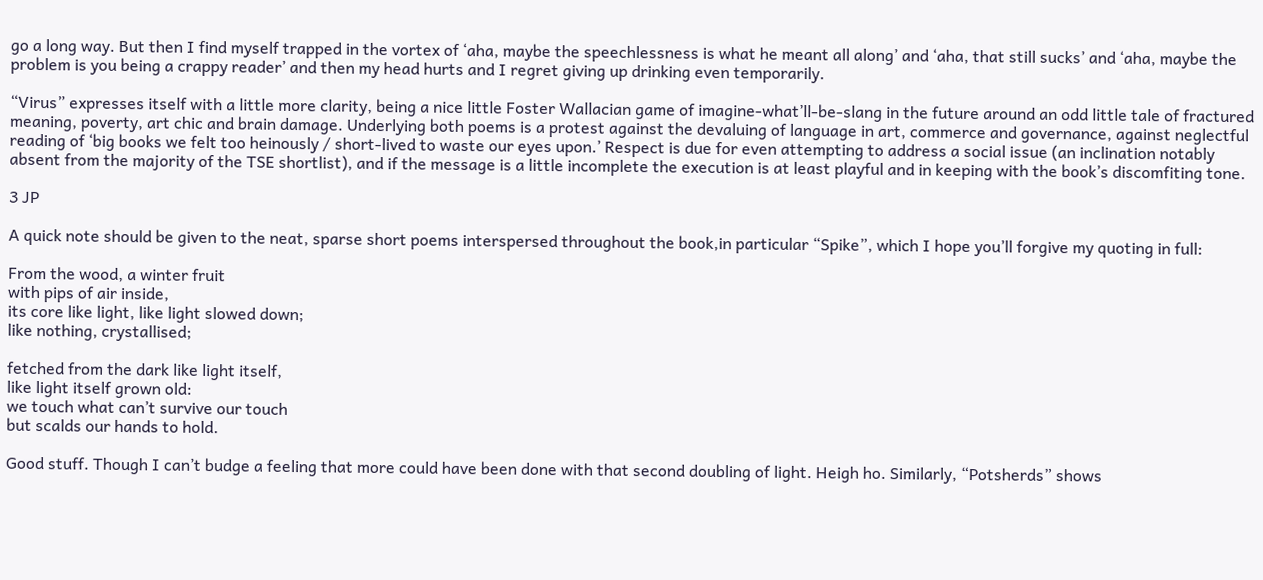go a long way. But then I find myself trapped in the vortex of ‘aha, maybe the speechlessness is what he meant all along’ and ‘aha, that still sucks’ and ‘aha, maybe the problem is you being a crappy reader’ and then my head hurts and I regret giving up drinking even temporarily.

“Virus” expresses itself with a little more clarity, being a nice little Foster Wallacian game of imagine-what’ll-be-slang in the future around an odd little tale of fractured meaning, poverty, art chic and brain damage. Underlying both poems is a protest against the devaluing of language in art, commerce and governance, against neglectful reading of ‘big books we felt too heinously / short-lived to waste our eyes upon.’ Respect is due for even attempting to address a social issue (an inclination notably absent from the majority of the TSE shortlist), and if the message is a little incomplete the execution is at least playful and in keeping with the book’s discomfiting tone.

3 JP

A quick note should be given to the neat, sparse short poems interspersed throughout the book,in particular “Spike”, which I hope you’ll forgive my quoting in full:

From the wood, a winter fruit
with pips of air inside,
its core like light, like light slowed down;
like nothing, crystallised;

fetched from the dark like light itself,
like light itself grown old:
we touch what can’t survive our touch
but scalds our hands to hold.

Good stuff. Though I can’t budge a feeling that more could have been done with that second doubling of light. Heigh ho. Similarly, “Potsherds” shows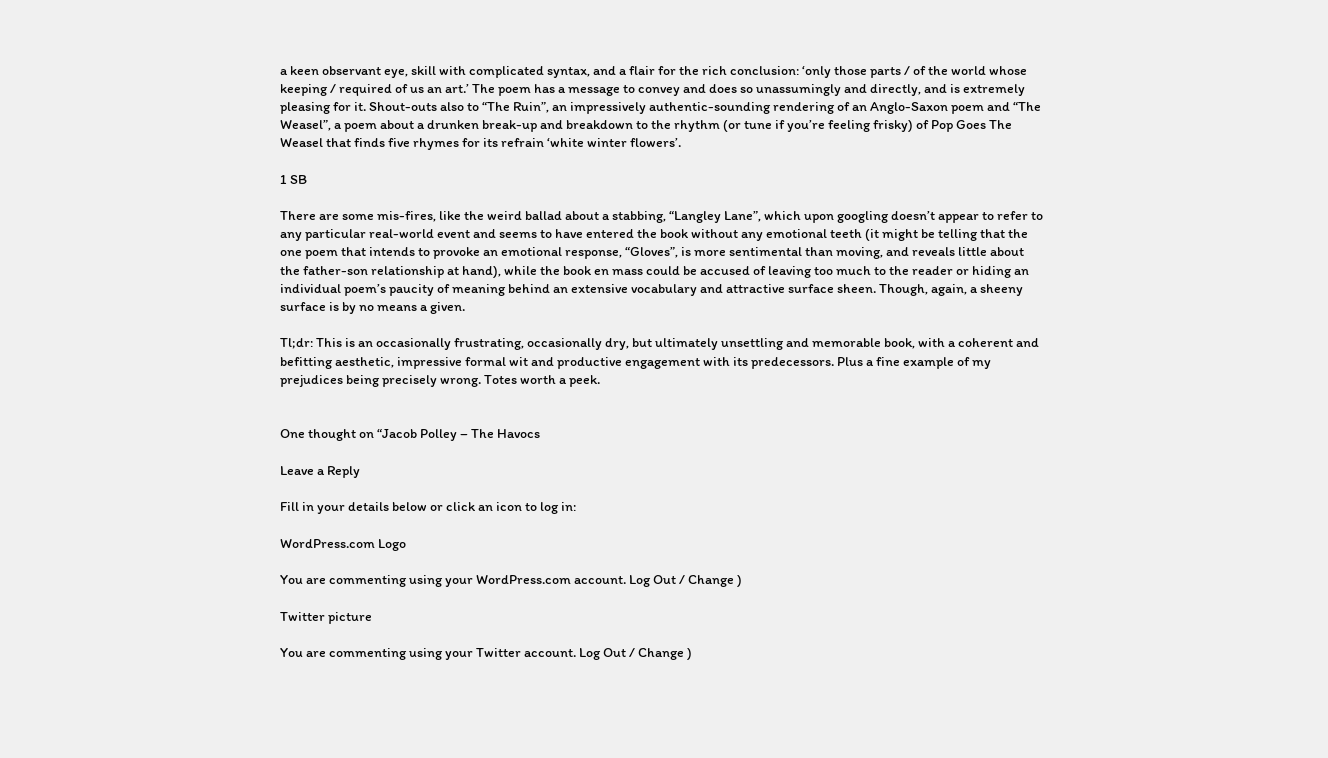a keen observant eye, skill with complicated syntax, and a flair for the rich conclusion: ‘only those parts / of the world whose keeping / required of us an art.’ The poem has a message to convey and does so unassumingly and directly, and is extremely pleasing for it. Shout-outs also to “The Ruin”, an impressively authentic-sounding rendering of an Anglo-Saxon poem and “The Weasel”, a poem about a drunken break-up and breakdown to the rhythm (or tune if you’re feeling frisky) of Pop Goes The Weasel that finds five rhymes for its refrain ‘white winter flowers’.

1 SB

There are some mis-fires, like the weird ballad about a stabbing, “Langley Lane”, which upon googling doesn’t appear to refer to any particular real-world event and seems to have entered the book without any emotional teeth (it might be telling that the one poem that intends to provoke an emotional response, “Gloves”, is more sentimental than moving, and reveals little about the father-son relationship at hand), while the book en mass could be accused of leaving too much to the reader or hiding an individual poem’s paucity of meaning behind an extensive vocabulary and attractive surface sheen. Though, again, a sheeny surface is by no means a given.

Tl;dr: This is an occasionally frustrating, occasionally dry, but ultimately unsettling and memorable book, with a coherent and befitting aesthetic, impressive formal wit and productive engagement with its predecessors. Plus a fine example of my prejudices being precisely wrong. Totes worth a peek.


One thought on “Jacob Polley – The Havocs

Leave a Reply

Fill in your details below or click an icon to log in:

WordPress.com Logo

You are commenting using your WordPress.com account. Log Out / Change )

Twitter picture

You are commenting using your Twitter account. Log Out / Change )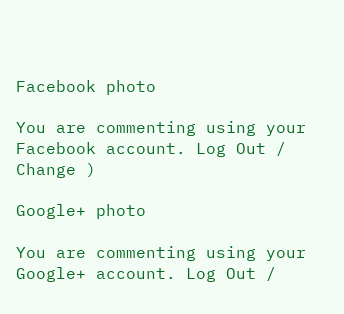Facebook photo

You are commenting using your Facebook account. Log Out / Change )

Google+ photo

You are commenting using your Google+ account. Log Out /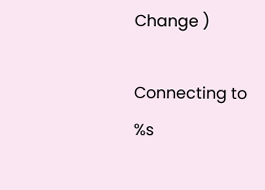Change )

Connecting to %s